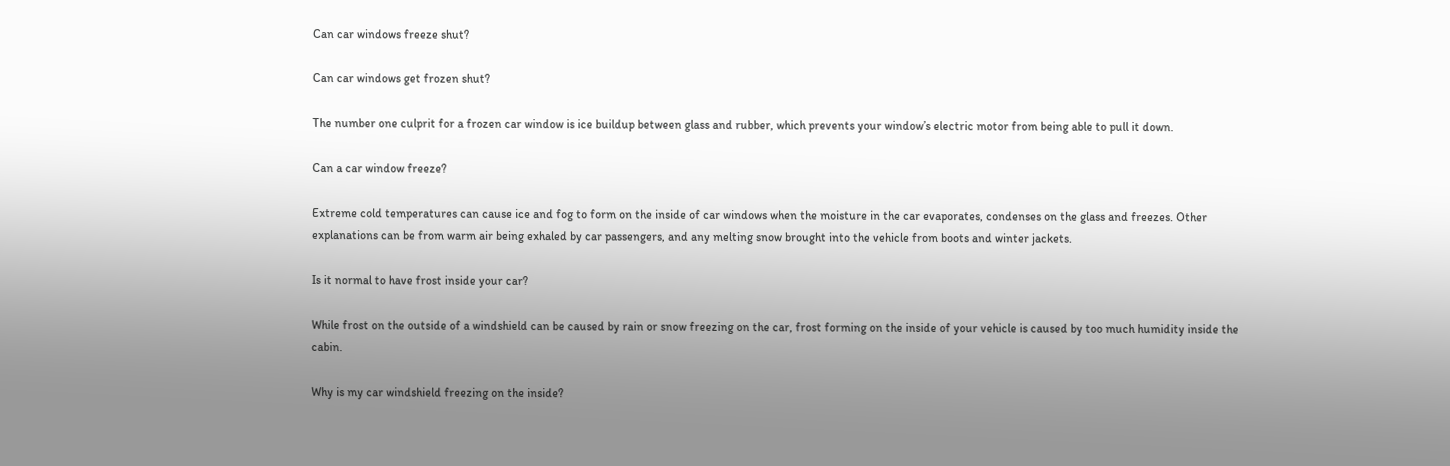Can car windows freeze shut?

Can car windows get frozen shut?

The number one culprit for a frozen car window is ice buildup between glass and rubber, which prevents your window’s electric motor from being able to pull it down.

Can a car window freeze?

Extreme cold temperatures can cause ice and fog to form on the inside of car windows when the moisture in the car evaporates, condenses on the glass and freezes. Other explanations can be from warm air being exhaled by car passengers, and any melting snow brought into the vehicle from boots and winter jackets.

Is it normal to have frost inside your car?

While frost on the outside of a windshield can be caused by rain or snow freezing on the car, frost forming on the inside of your vehicle is caused by too much humidity inside the cabin.

Why is my car windshield freezing on the inside?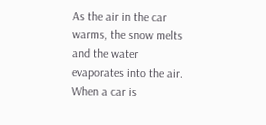As the air in the car warms, the snow melts and the water evaporates into the air. When a car is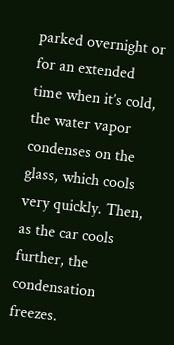parked overnight or for an extended time when it’s cold, the water vapor condenses on the glass, which cools very quickly. Then, as the car cools further, the condensation freezes.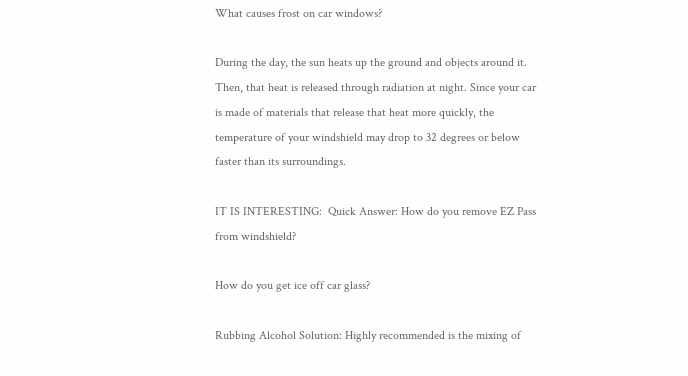What causes frost on car windows?

During the day, the sun heats up the ground and objects around it. Then, that heat is released through radiation at night. Since your car is made of materials that release that heat more quickly, the temperature of your windshield may drop to 32 degrees or below faster than its surroundings.

IT IS INTERESTING:  Quick Answer: How do you remove EZ Pass from windshield?

How do you get ice off car glass?

Rubbing Alcohol Solution: Highly recommended is the mixing of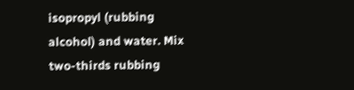isopropyl (rubbing alcohol) and water. Mix two-thirds rubbing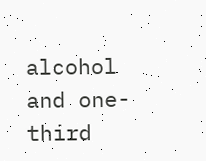alcohol and one-third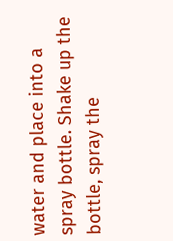water and place into a spray bottle. Shake up the bottle, spray the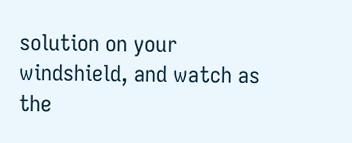solution on your windshield, and watch as the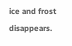ice and frost disappears.